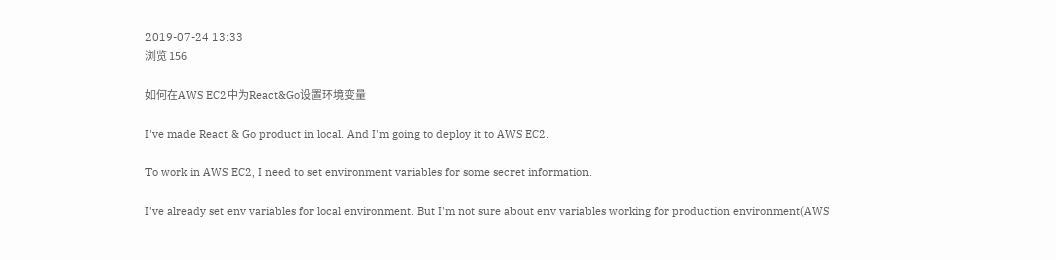2019-07-24 13:33
浏览 156

如何在AWS EC2中为React&Go设置环境变量

I've made React & Go product in local. And I'm going to deploy it to AWS EC2.

To work in AWS EC2, I need to set environment variables for some secret information.

I've already set env variables for local environment. But I'm not sure about env variables working for production environment(AWS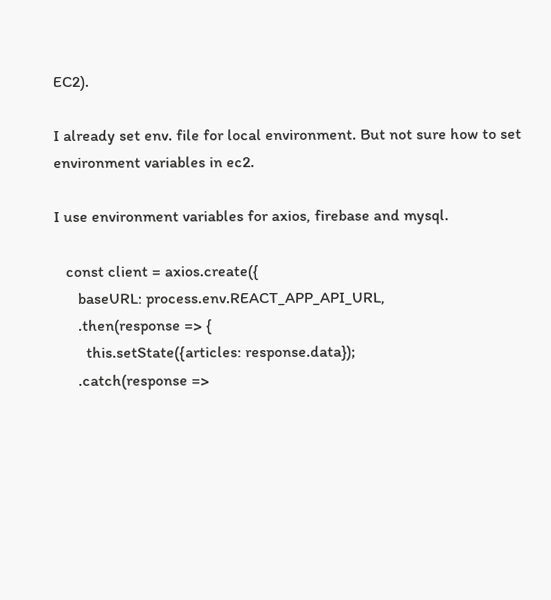EC2).

I already set env. file for local environment. But not sure how to set environment variables in ec2.

I use environment variables for axios, firebase and mysql.

   const client = axios.create({
      baseURL: process.env.REACT_APP_API_URL,
      .then(response => {
        this.setState({articles: response.data});
      .catch(response =>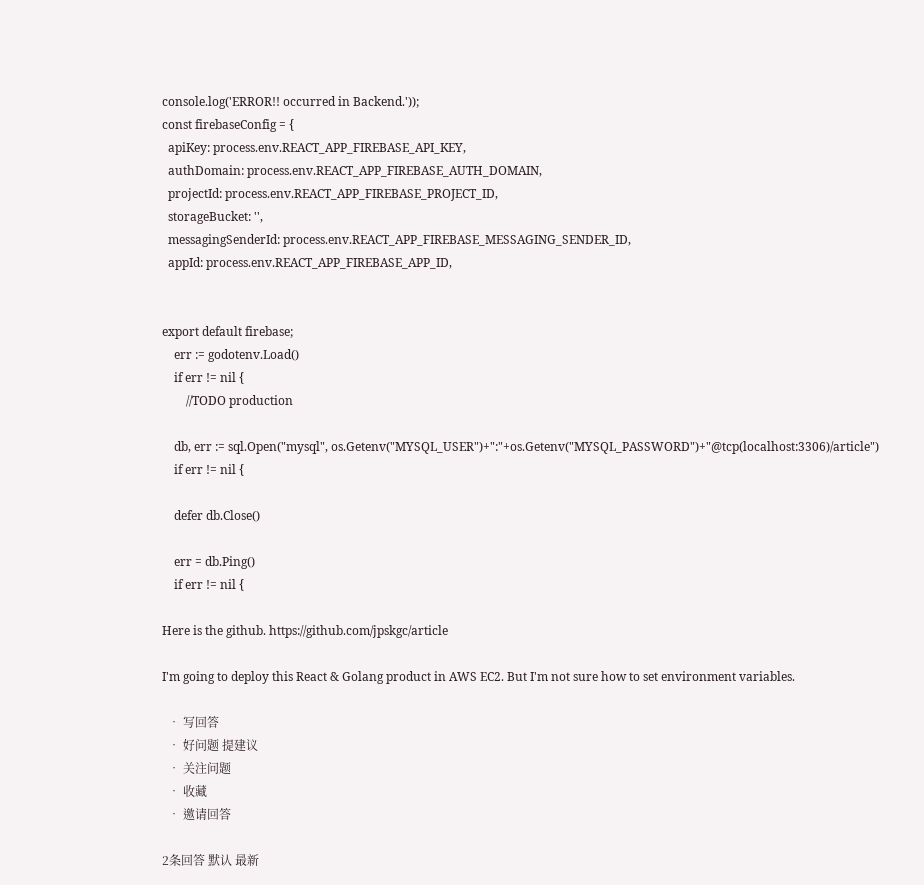console.log('ERROR!! occurred in Backend.'));
const firebaseConfig = {
  apiKey: process.env.REACT_APP_FIREBASE_API_KEY,
  authDomain: process.env.REACT_APP_FIREBASE_AUTH_DOMAIN,
  projectId: process.env.REACT_APP_FIREBASE_PROJECT_ID,
  storageBucket: '',
  messagingSenderId: process.env.REACT_APP_FIREBASE_MESSAGING_SENDER_ID,
  appId: process.env.REACT_APP_FIREBASE_APP_ID,


export default firebase;
    err := godotenv.Load()
    if err != nil {
        //TODO production

    db, err := sql.Open("mysql", os.Getenv("MYSQL_USER")+":"+os.Getenv("MYSQL_PASSWORD")+"@tcp(localhost:3306)/article")
    if err != nil {

    defer db.Close()

    err = db.Ping()
    if err != nil {

Here is the github. https://github.com/jpskgc/article

I'm going to deploy this React & Golang product in AWS EC2. But I'm not sure how to set environment variables.

  • 写回答
  • 好问题 提建议
  • 关注问题
  • 收藏
  • 邀请回答

2条回答 默认 最新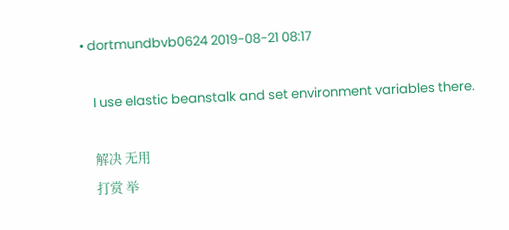• dortmundbvb0624 2019-08-21 08:17

    I use elastic beanstalk and set environment variables there.

    解决 无用
    打赏 举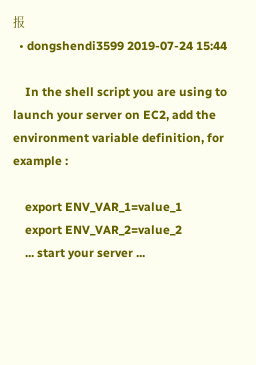报
  • dongshendi3599 2019-07-24 15:44

    In the shell script you are using to launch your server on EC2, add the environment variable definition, for example :

    export ENV_VAR_1=value_1
    export ENV_VAR_2=value_2
    ... start your server ...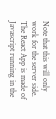Note that this will only work for the server side. The React App is made of Javascript running in the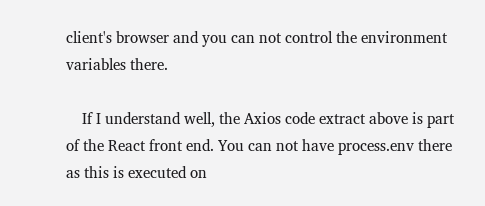client's browser and you can not control the environment variables there.

    If I understand well, the Axios code extract above is part of the React front end. You can not have process.env there as this is executed on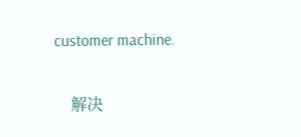customer machine.

    解决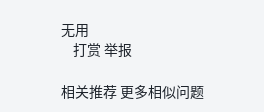无用
    打赏 举报

相关推荐 更多相似问题